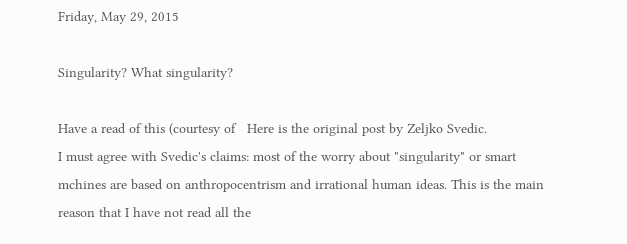Friday, May 29, 2015

Singularity? What singularity?

Have a read of this (courtesy of   Here is the original post by Zeljko Svedic.
I must agree with Svedic's claims: most of the worry about "singularity" or smart mchines are based on anthropocentrism and irrational human ideas. This is the main reason that I have not read all the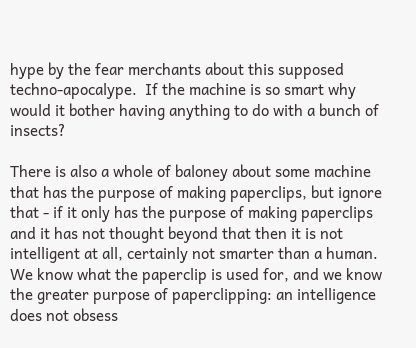hype by the fear merchants about this supposed techno-apocalype.  If the machine is so smart why would it bother having anything to do with a bunch of insects?

There is also a whole of baloney about some machine that has the purpose of making paperclips, but ignore that - if it only has the purpose of making paperclips and it has not thought beyond that then it is not intelligent at all, certainly not smarter than a human. We know what the paperclip is used for, and we know the greater purpose of paperclipping: an intelligence does not obsess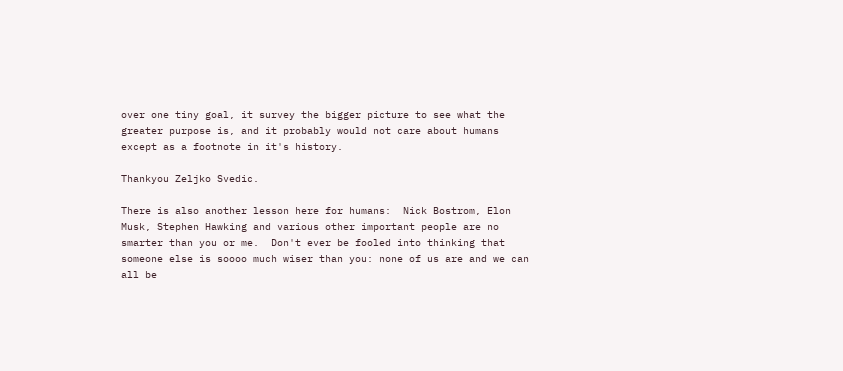over one tiny goal, it survey the bigger picture to see what the greater purpose is, and it probably would not care about humans except as a footnote in it's history.

Thankyou Zeljko Svedic.

There is also another lesson here for humans:  Nick Bostrom, Elon Musk, Stephen Hawking and various other important people are no smarter than you or me.  Don't ever be fooled into thinking that someone else is soooo much wiser than you: none of us are and we can all be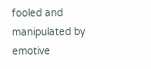fooled and manipulated by emotive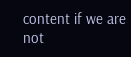content if we are not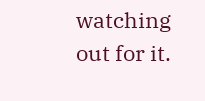watching out for it.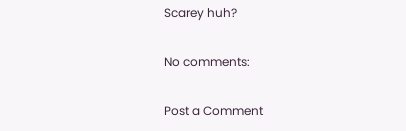Scarey huh?

No comments:

Post a Comment